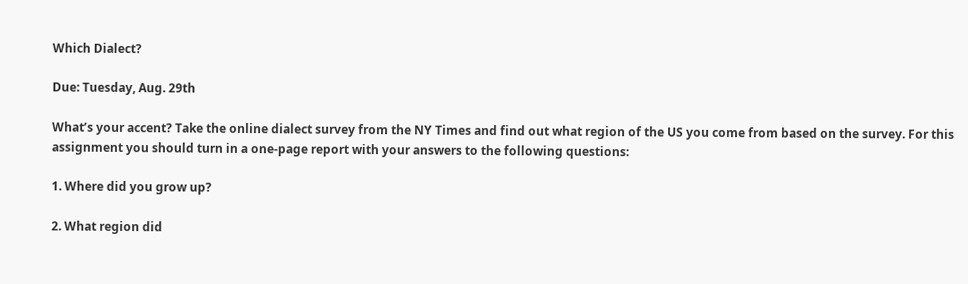Which Dialect?

Due: Tuesday, Aug. 29th

What’s your accent? Take the online dialect survey from the NY Times and find out what region of the US you come from based on the survey. For this assignment you should turn in a one-page report with your answers to the following questions:

1. Where did you grow up?

2. What region did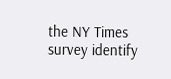the NY Times survey identify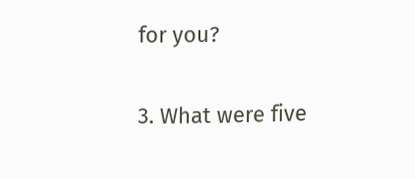for you?

3. What were five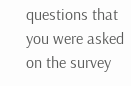questions that you were asked on the survey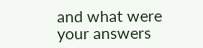and what were your answers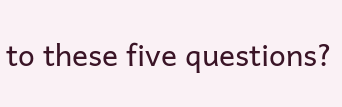to these five questions?